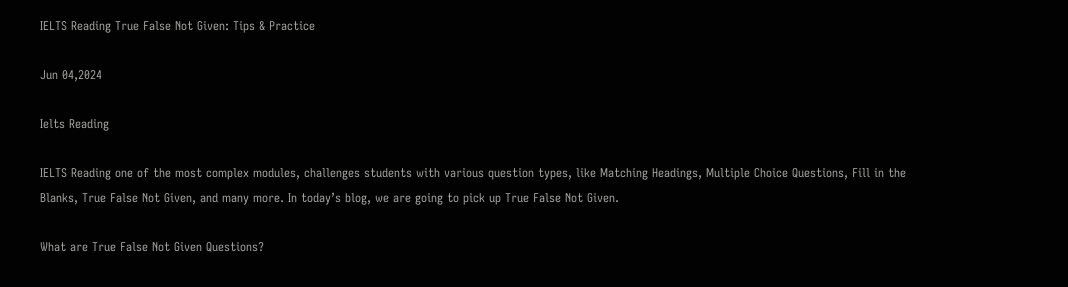IELTS Reading True False Not Given: Tips & Practice

Jun 04,2024

Ielts Reading

IELTS Reading one of the most complex modules, challenges students with various question types, like Matching Headings, Multiple Choice Questions, Fill in the Blanks, True False Not Given, and many more. In today’s blog, we are going to pick up True False Not Given.

What are True False Not Given Questions?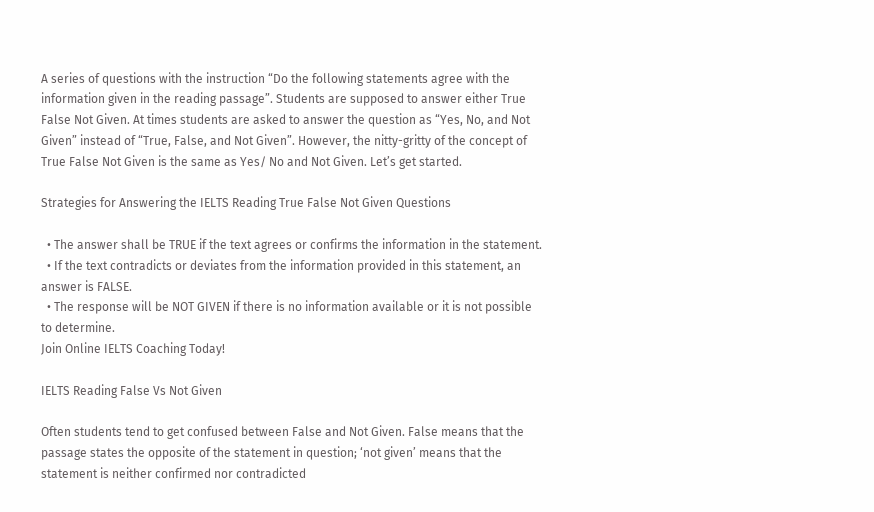A series of questions with the instruction “Do the following statements agree with the information given in the reading passage”. Students are supposed to answer either True False Not Given. At times students are asked to answer the question as “Yes, No, and Not Given” instead of “True, False, and Not Given”. However, the nitty-gritty of the concept of True False Not Given is the same as Yes/ No and Not Given. Let’s get started.

Strategies for Answering the IELTS Reading True False Not Given Questions

  • The answer shall be TRUE if the text agrees or confirms the information in the statement.
  • If the text contradicts or deviates from the information provided in this statement, an answer is FALSE.
  • The response will be NOT GIVEN if there is no information available or it is not possible to determine.
Join Online IELTS Coaching Today!

IELTS Reading False Vs Not Given

Often students tend to get confused between False and Not Given. False means that the passage states the opposite of the statement in question; ‘not given’ means that the statement is neither confirmed nor contradicted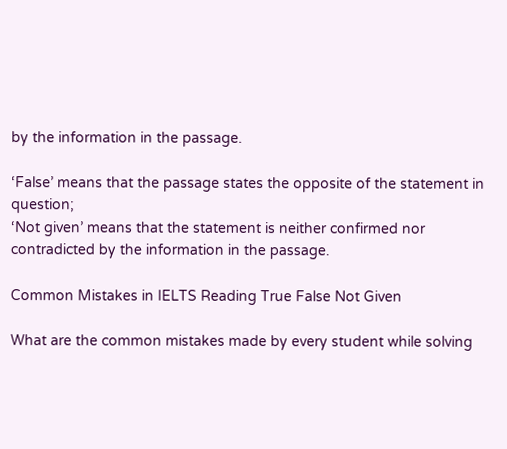by the information in the passage.

‘False’ means that the passage states the opposite of the statement in question;
‘Not given’ means that the statement is neither confirmed nor contradicted by the information in the passage.

Common Mistakes in IELTS Reading True False Not Given

What are the common mistakes made by every student while solving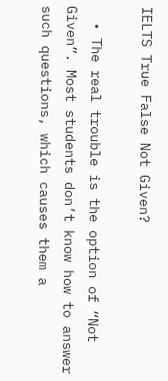IELTS True False Not Given?

  • The real trouble is the option of “Not Given”. Most students don’t know how to answer such questions, which causes them a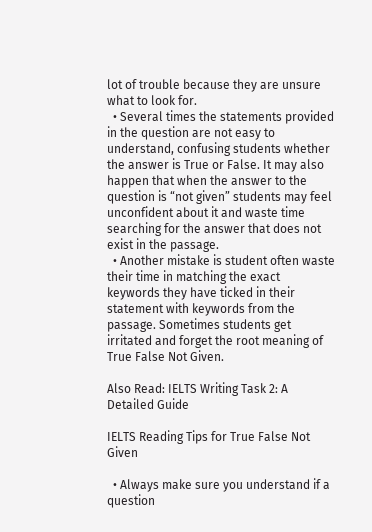lot of trouble because they are unsure what to look for.
  • Several times the statements provided in the question are not easy to understand, confusing students whether the answer is True or False. It may also happen that when the answer to the question is “not given” students may feel unconfident about it and waste time searching for the answer that does not exist in the passage.
  • Another mistake is student often waste their time in matching the exact keywords they have ticked in their statement with keywords from the passage. Sometimes students get irritated and forget the root meaning of True False Not Given.

Also Read: IELTS Writing Task 2: A Detailed Guide

IELTS Reading Tips for True False Not Given

  • Always make sure you understand if a question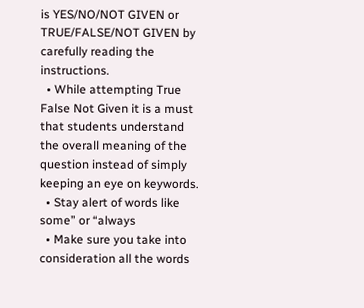is YES/NO/NOT GIVEN or TRUE/FALSE/NOT GIVEN by carefully reading the instructions.
  • While attempting True False Not Given it is a must that students understand the overall meaning of the question instead of simply keeping an eye on keywords.
  • Stay alert of words like some” or “always
  • Make sure you take into consideration all the words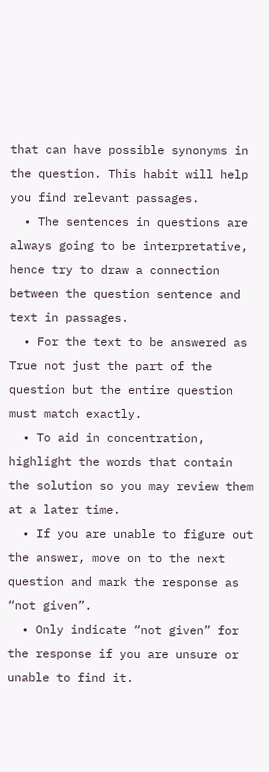that can have possible synonyms in the question. This habit will help you find relevant passages.
  • The sentences in questions are always going to be interpretative, hence try to draw a connection between the question sentence and text in passages.
  • For the text to be answered as True not just the part of the question but the entire question must match exactly.
  • To aid in concentration, highlight the words that contain the solution so you may review them at a later time.
  • If you are unable to figure out the answer, move on to the next question and mark the response as “not given”.
  • Only indicate “not given” for the response if you are unsure or unable to find it.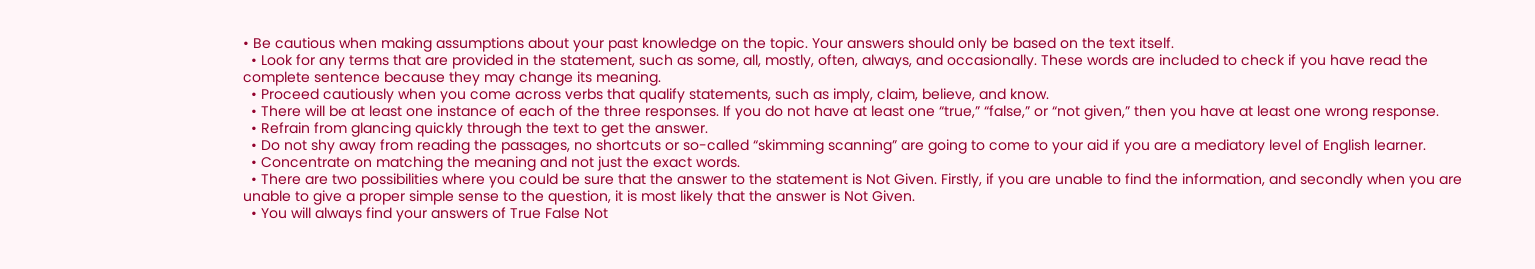• Be cautious when making assumptions about your past knowledge on the topic. Your answers should only be based on the text itself.
  • Look for any terms that are provided in the statement, such as some, all, mostly, often, always, and occasionally. These words are included to check if you have read the complete sentence because they may change its meaning.
  • Proceed cautiously when you come across verbs that qualify statements, such as imply, claim, believe, and know.
  • There will be at least one instance of each of the three responses. If you do not have at least one “true,” “false,” or “not given,” then you have at least one wrong response.
  • Refrain from glancing quickly through the text to get the answer.
  • Do not shy away from reading the passages, no shortcuts or so-called “skimming scanning” are going to come to your aid if you are a mediatory level of English learner.
  • Concentrate on matching the meaning and not just the exact words.
  • There are two possibilities where you could be sure that the answer to the statement is Not Given. Firstly, if you are unable to find the information, and secondly when you are unable to give a proper simple sense to the question, it is most likely that the answer is Not Given.
  • You will always find your answers of True False Not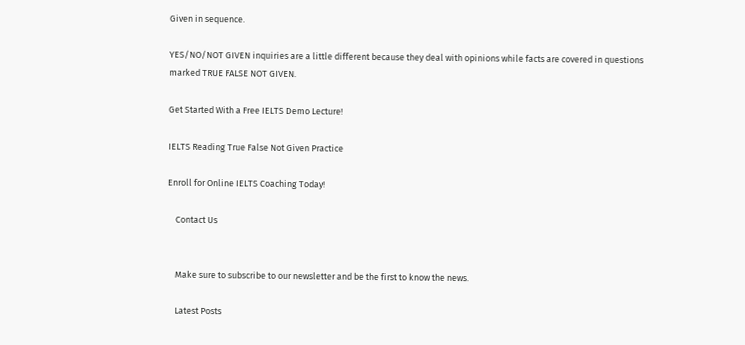Given in sequence.

YES/NO/NOT GIVEN inquiries are a little different because they deal with opinions while facts are covered in questions marked TRUE FALSE NOT GIVEN.

Get Started With a Free IELTS Demo Lecture!

IELTS Reading True False Not Given Practice

Enroll for Online IELTS Coaching Today!

    Contact Us


    Make sure to subscribe to our newsletter and be the first to know the news.

    Latest Posts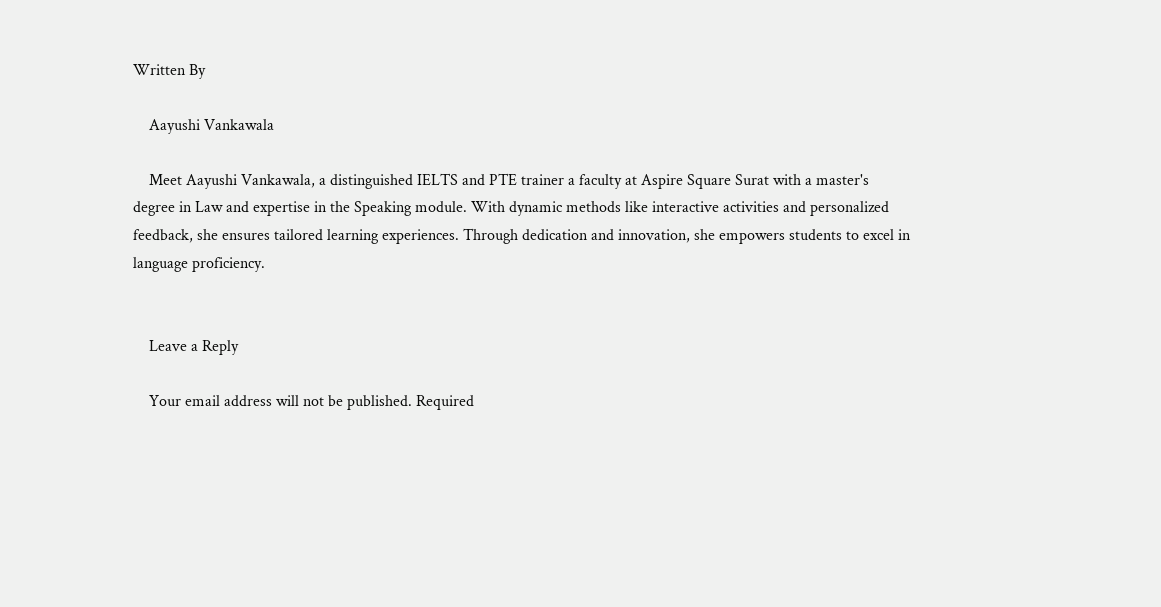Written By

    Aayushi Vankawala

    Meet Aayushi Vankawala, a distinguished IELTS and PTE trainer a faculty at Aspire Square Surat with a master's degree in Law and expertise in the Speaking module. With dynamic methods like interactive activities and personalized feedback, she ensures tailored learning experiences. Through dedication and innovation, she empowers students to excel in language proficiency.


    Leave a Reply

    Your email address will not be published. Required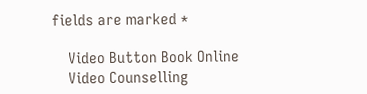fields are marked *

    Video Button Book Online
    Video Counselling